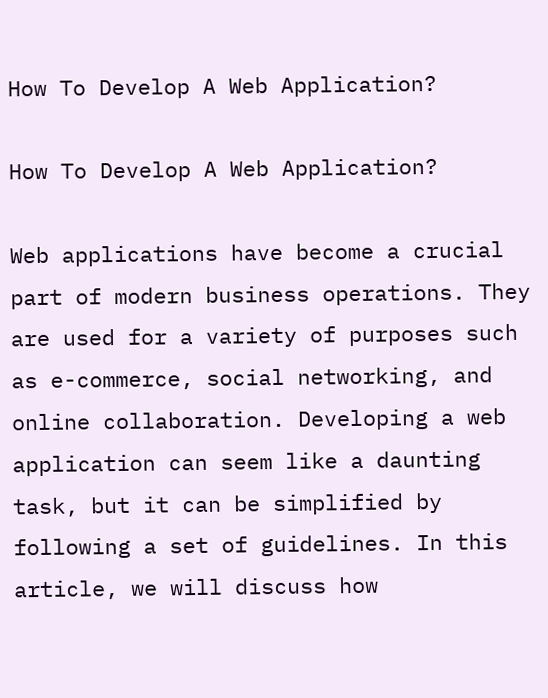How To Develop A Web Application?

How To Develop A Web Application?

Web applications have become a crucial part of modern business operations. They are used for a variety of purposes such as e-commerce, social networking, and online collaboration. Developing a web application can seem like a daunting task, but it can be simplified by following a set of guidelines. In this article, we will discuss how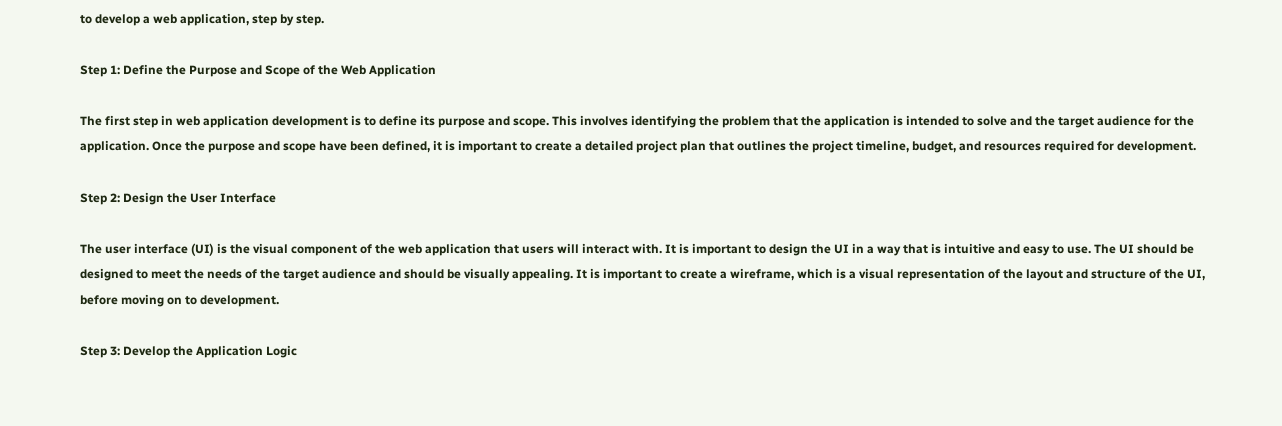to develop a web application, step by step.

Step 1: Define the Purpose and Scope of the Web Application

The first step in web application development is to define its purpose and scope. This involves identifying the problem that the application is intended to solve and the target audience for the application. Once the purpose and scope have been defined, it is important to create a detailed project plan that outlines the project timeline, budget, and resources required for development.

Step 2: Design the User Interface

The user interface (UI) is the visual component of the web application that users will interact with. It is important to design the UI in a way that is intuitive and easy to use. The UI should be designed to meet the needs of the target audience and should be visually appealing. It is important to create a wireframe, which is a visual representation of the layout and structure of the UI, before moving on to development.

Step 3: Develop the Application Logic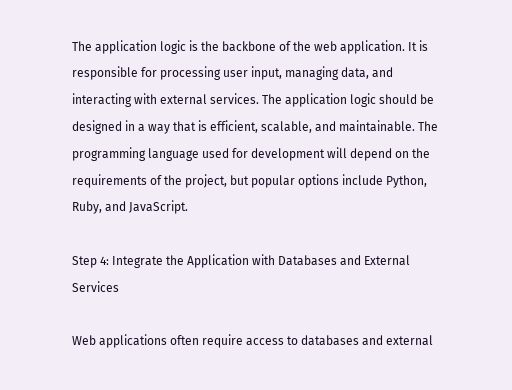The application logic is the backbone of the web application. It is responsible for processing user input, managing data, and interacting with external services. The application logic should be designed in a way that is efficient, scalable, and maintainable. The programming language used for development will depend on the requirements of the project, but popular options include Python, Ruby, and JavaScript.

Step 4: Integrate the Application with Databases and External Services

Web applications often require access to databases and external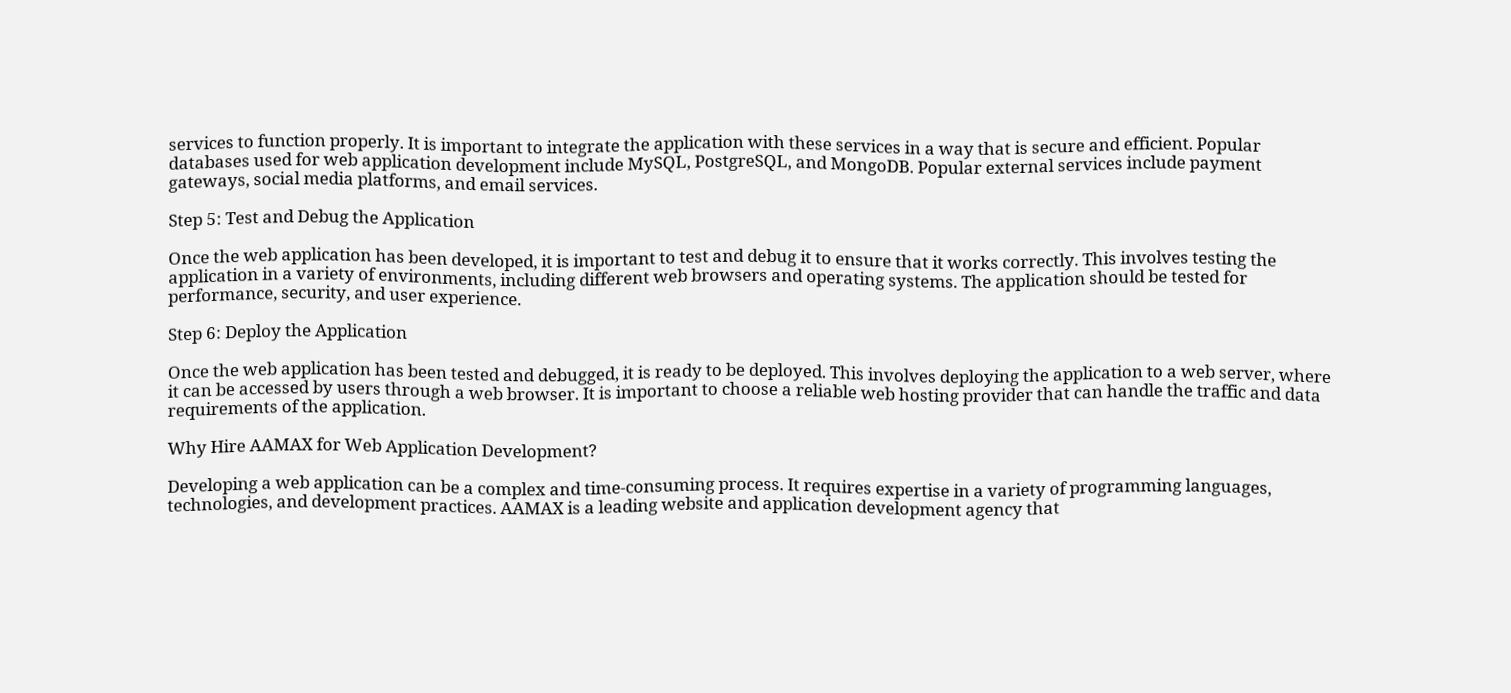services to function properly. It is important to integrate the application with these services in a way that is secure and efficient. Popular databases used for web application development include MySQL, PostgreSQL, and MongoDB. Popular external services include payment gateways, social media platforms, and email services.

Step 5: Test and Debug the Application

Once the web application has been developed, it is important to test and debug it to ensure that it works correctly. This involves testing the application in a variety of environments, including different web browsers and operating systems. The application should be tested for performance, security, and user experience.

Step 6: Deploy the Application

Once the web application has been tested and debugged, it is ready to be deployed. This involves deploying the application to a web server, where it can be accessed by users through a web browser. It is important to choose a reliable web hosting provider that can handle the traffic and data requirements of the application.

Why Hire AAMAX for Web Application Development?

Developing a web application can be a complex and time-consuming process. It requires expertise in a variety of programming languages, technologies, and development practices. AAMAX is a leading website and application development agency that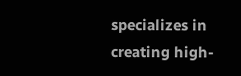specializes in creating high-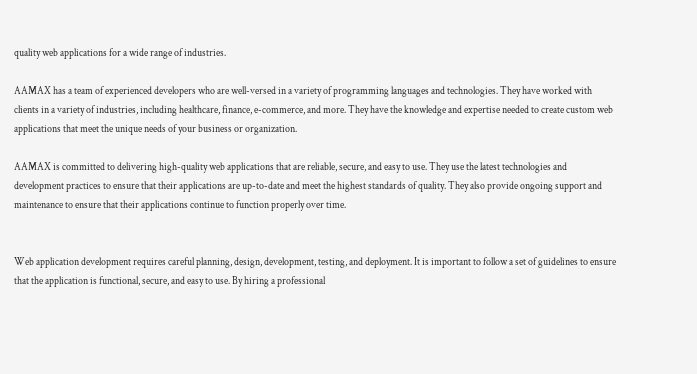quality web applications for a wide range of industries.

AAMAX has a team of experienced developers who are well-versed in a variety of programming languages and technologies. They have worked with clients in a variety of industries, including healthcare, finance, e-commerce, and more. They have the knowledge and expertise needed to create custom web applications that meet the unique needs of your business or organization.

AAMAX is committed to delivering high-quality web applications that are reliable, secure, and easy to use. They use the latest technologies and development practices to ensure that their applications are up-to-date and meet the highest standards of quality. They also provide ongoing support and maintenance to ensure that their applications continue to function properly over time.


Web application development requires careful planning, design, development, testing, and deployment. It is important to follow a set of guidelines to ensure that the application is functional, secure, and easy to use. By hiring a professional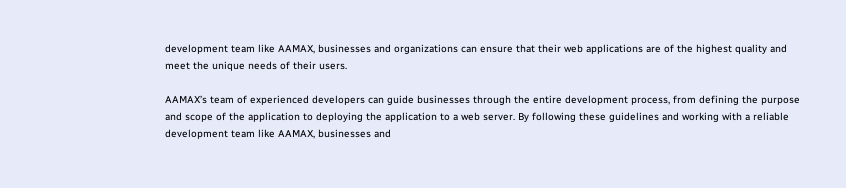development team like AAMAX, businesses and organizations can ensure that their web applications are of the highest quality and meet the unique needs of their users.

AAMAX’s team of experienced developers can guide businesses through the entire development process, from defining the purpose and scope of the application to deploying the application to a web server. By following these guidelines and working with a reliable development team like AAMAX, businesses and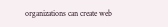organizations can create web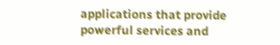applications that provide powerful services and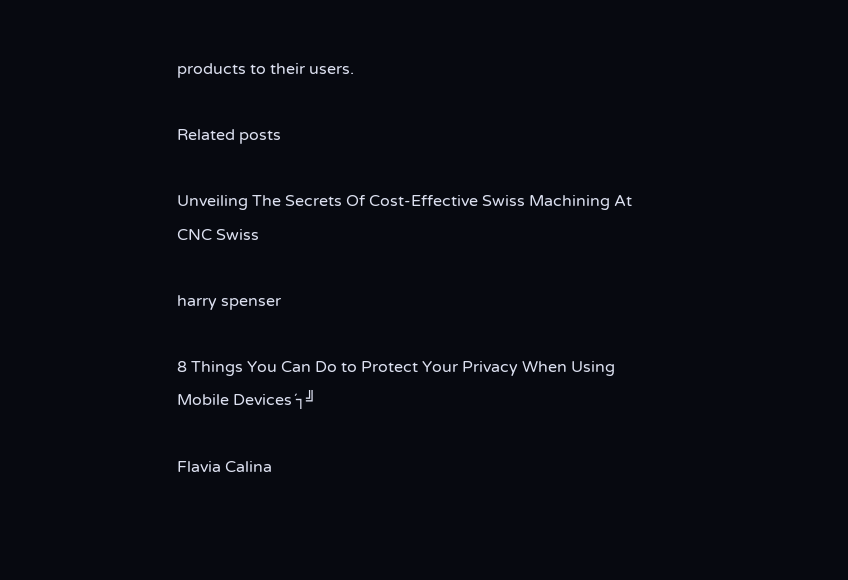products to their users.

Related posts

Unveiling The Secrets Of Cost-Effective Swiss Machining At CNC Swiss

harry spenser

8 Things You Can Do to Protect Your Privacy When Using Mobile Devices´┐╝

Flavia Calina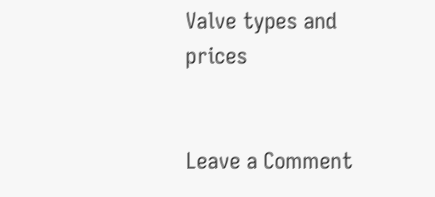Valve types and prices


Leave a Comment